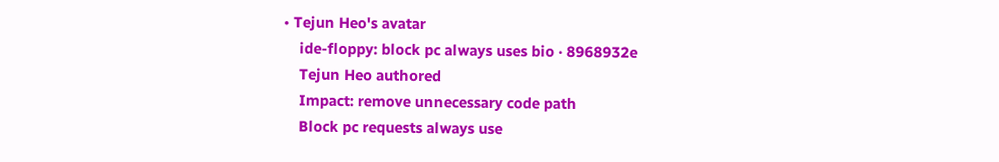• Tejun Heo's avatar
    ide-floppy: block pc always uses bio · 8968932e
    Tejun Heo authored
    Impact: remove unnecessary code path
    Block pc requests always use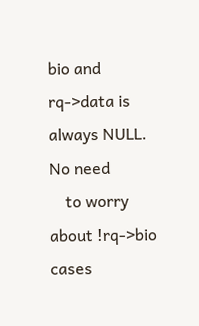bio and rq->data is always NULL.  No need
    to worry about !rq->bio cases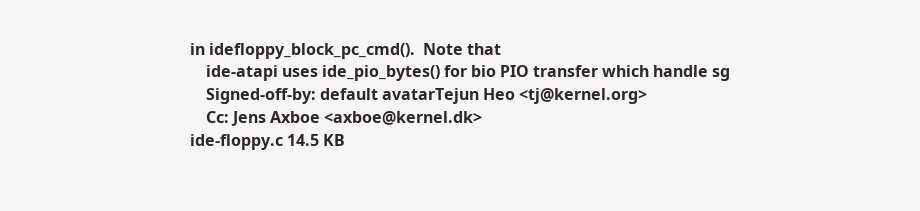in idefloppy_block_pc_cmd().  Note that
    ide-atapi uses ide_pio_bytes() for bio PIO transfer which handle sg
    Signed-off-by: default avatarTejun Heo <tj@kernel.org>
    Cc: Jens Axboe <axboe@kernel.dk>
ide-floppy.c 14.5 KB